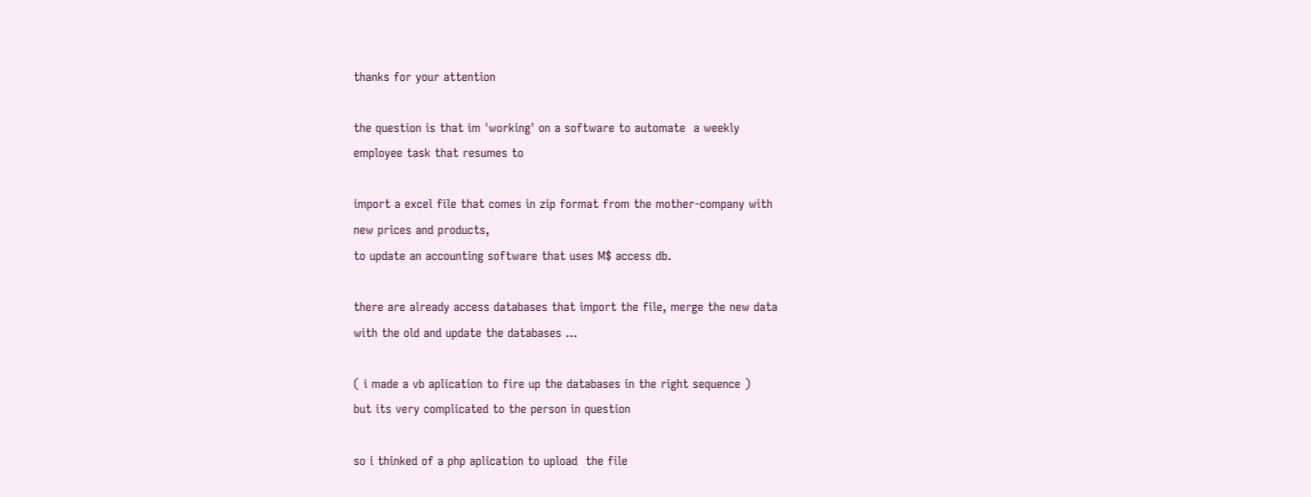thanks for your attention

the question is that im 'working' on a software to automate  a weekly
employee task that resumes to

import a excel file that comes in zip format from the mother-company with
new prices and products,
to update an accounting software that uses M$ access db.

there are already access databases that import the file, merge the new data
with the old and update the databases ...

( i made a vb aplication to fire up the databases in the right sequence )
but its very complicated to the person in question

so i thinked of a php aplication to upload  the file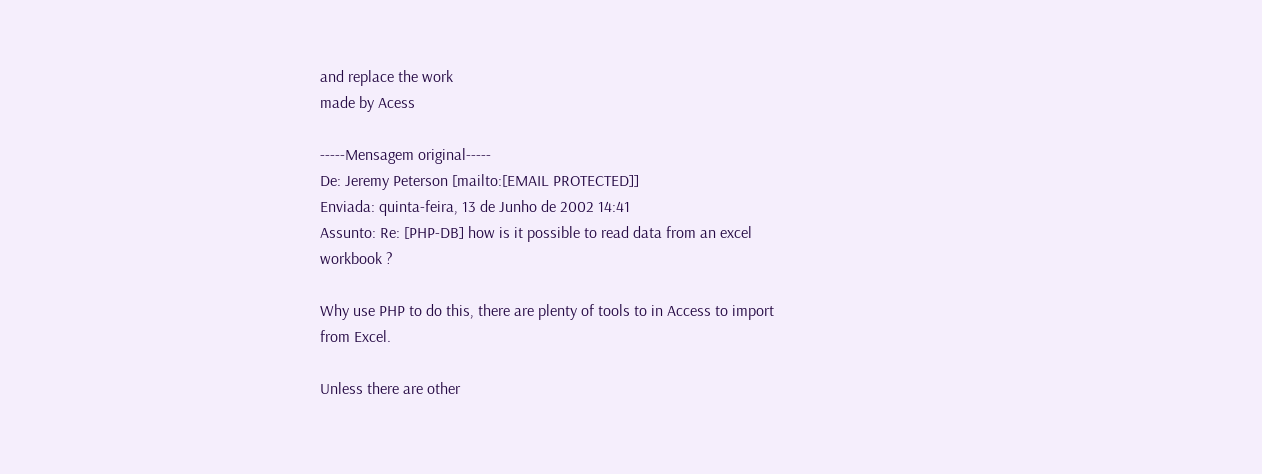and replace the work
made by Acess

-----Mensagem original-----
De: Jeremy Peterson [mailto:[EMAIL PROTECTED]]
Enviada: quinta-feira, 13 de Junho de 2002 14:41
Assunto: Re: [PHP-DB] how is it possible to read data from an excel
workbook ?

Why use PHP to do this, there are plenty of tools to in Access to import
from Excel.

Unless there are other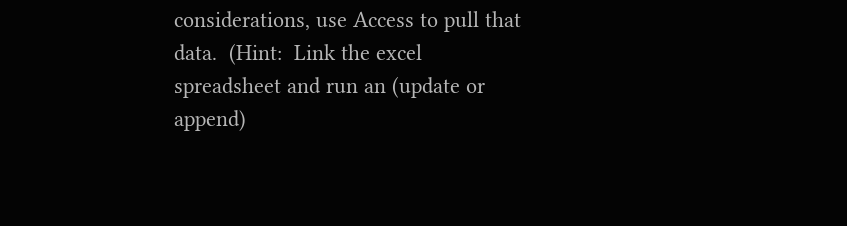considerations, use Access to pull that
data.  (Hint:  Link the excel spreadsheet and run an (update or append)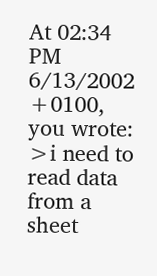At 02:34 PM 6/13/2002 +0100, you wrote:
>i need to read data from a sheet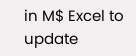in M$ Excel to update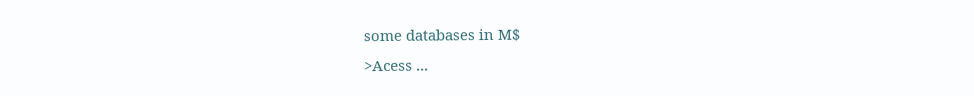some databases in M$
>Acess ...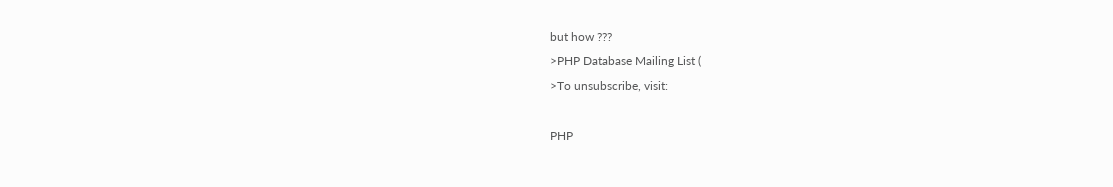but how ???
>PHP Database Mailing List (
>To unsubscribe, visit:

PHP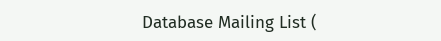Database Mailing List (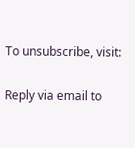To unsubscribe, visit:

Reply via email to